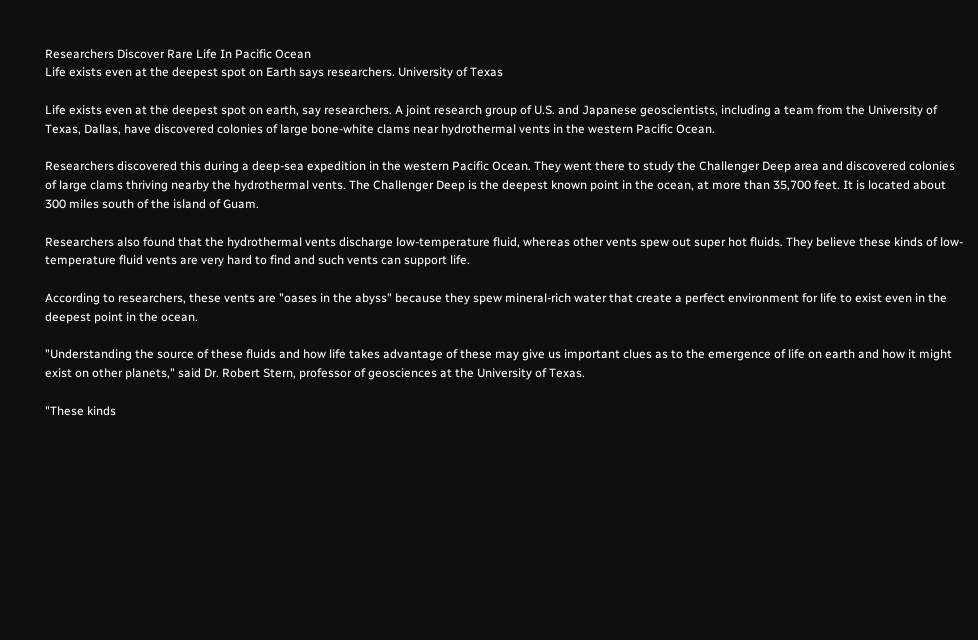Researchers Discover Rare Life In Pacific Ocean
Life exists even at the deepest spot on Earth says researchers. University of Texas

Life exists even at the deepest spot on earth, say researchers. A joint research group of U.S. and Japanese geoscientists, including a team from the University of Texas, Dallas, have discovered colonies of large bone-white clams near hydrothermal vents in the western Pacific Ocean.

Researchers discovered this during a deep-sea expedition in the western Pacific Ocean. They went there to study the Challenger Deep area and discovered colonies of large clams thriving nearby the hydrothermal vents. The Challenger Deep is the deepest known point in the ocean, at more than 35,700 feet. It is located about 300 miles south of the island of Guam.

Researchers also found that the hydrothermal vents discharge low-temperature fluid, whereas other vents spew out super hot fluids. They believe these kinds of low-temperature fluid vents are very hard to find and such vents can support life.

According to researchers, these vents are "oases in the abyss" because they spew mineral-rich water that create a perfect environment for life to exist even in the deepest point in the ocean.

"Understanding the source of these fluids and how life takes advantage of these may give us important clues as to the emergence of life on earth and how it might exist on other planets," said Dr. Robert Stern, professor of geosciences at the University of Texas.

"These kinds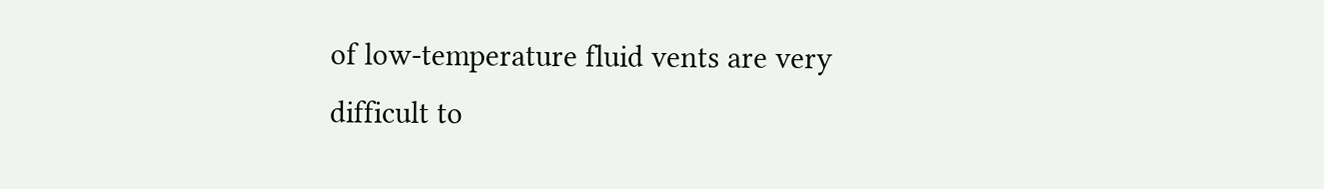of low-temperature fluid vents are very difficult to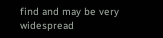find and may be very widespread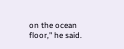on the ocean floor," he said.